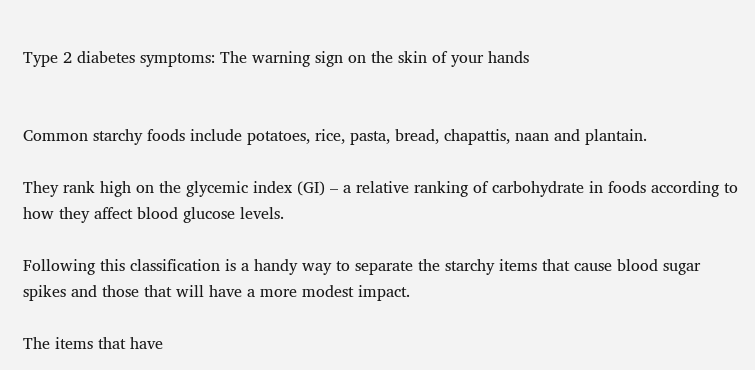Type 2 diabetes symptoms: The warning sign on the skin of your hands


Common starchy foods include potatoes, rice, pasta, bread, chapattis, naan and plantain.

They rank high on the glycemic index (GI) – a relative ranking of carbohydrate in foods according to how they affect blood glucose levels.

Following this classification is a handy way to separate the starchy items that cause blood sugar spikes and those that will have a more modest impact.

The items that have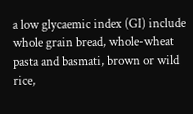a low glycaemic index (GI) include whole grain bread, whole-wheat pasta and basmati, brown or wild rice,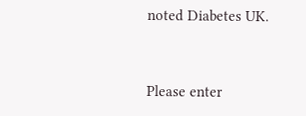noted Diabetes UK.


Please enter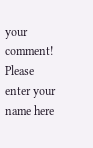your comment!
Please enter your name here